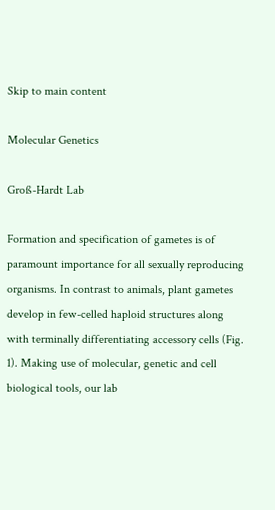Skip to main content

Molecular Genetics

Groß-Hardt Lab

Formation and specification of gametes is of paramount importance for all sexually reproducing organisms. In contrast to animals, plant gametes develop in few-celled haploid structures along with terminally differentiating accessory cells (Fig. 1). Making use of molecular, genetic and cell biological tools, our lab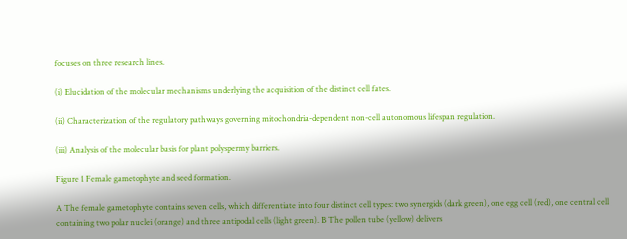focuses on three research lines.

(i) Elucidation of the molecular mechanisms underlying the acquisition of the distinct cell fates.

(ii) Characterization of the regulatory pathways governing mitochondria-dependent non-cell autonomous lifespan regulation.

(iii) Analysis of the molecular basis for plant polyspermy barriers.

Figure 1 Female gametophyte and seed formation.

A The female gametophyte contains seven cells, which differentiate into four distinct cell types: two synergids (dark green), one egg cell (red), one central cell containing two polar nuclei (orange) and three antipodal cells (light green). B The pollen tube (yellow) delivers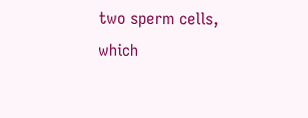two sperm cells, which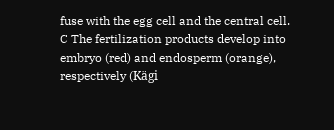fuse with the egg cell and the central cell. C The fertilization products develop into embryo (red) and endosperm (orange), respectively (Kägi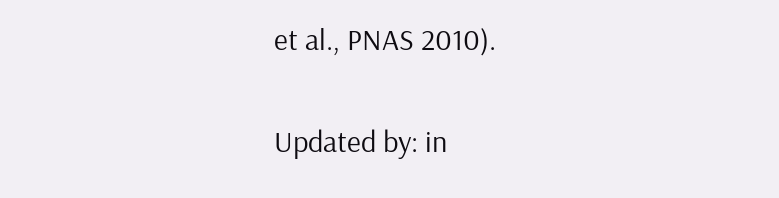et al., PNAS 2010).

Updated by: in